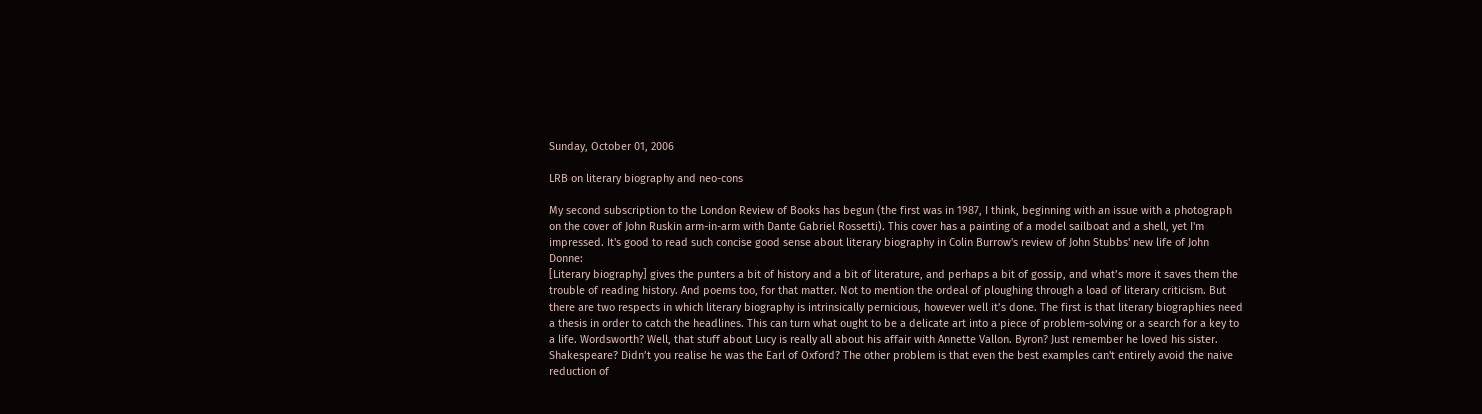Sunday, October 01, 2006

LRB on literary biography and neo-cons

My second subscription to the London Review of Books has begun (the first was in 1987, I think, beginning with an issue with a photograph on the cover of John Ruskin arm-in-arm with Dante Gabriel Rossetti). This cover has a painting of a model sailboat and a shell, yet I'm impressed. It's good to read such concise good sense about literary biography in Colin Burrow's review of John Stubbs' new life of John Donne:
[Literary biography] gives the punters a bit of history and a bit of literature, and perhaps a bit of gossip, and what’s more it saves them the trouble of reading history. And poems too, for that matter. Not to mention the ordeal of ploughing through a load of literary criticism. But there are two respects in which literary biography is intrinsically pernicious, however well it’s done. The first is that literary biographies need a thesis in order to catch the headlines. This can turn what ought to be a delicate art into a piece of problem-solving or a search for a key to a life. Wordsworth? Well, that stuff about Lucy is really all about his affair with Annette Vallon. Byron? Just remember he loved his sister. Shakespeare? Didn’t you realise he was the Earl of Oxford? The other problem is that even the best examples can't entirely avoid the naive reduction of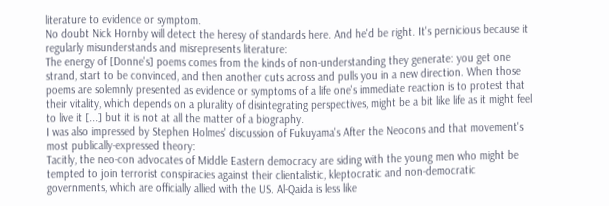literature to evidence or symptom.
No doubt Nick Hornby will detect the heresy of standards here. And he'd be right. It's pernicious because it regularly misunderstands and misrepresents literature:
The energy of [Donne's] poems comes from the kinds of non-understanding they generate: you get one strand, start to be convinced, and then another cuts across and pulls you in a new direction. When those poems are solemnly presented as evidence or symptoms of a life one's immediate reaction is to protest that their vitality, which depends on a plurality of disintegrating perspectives, might be a bit like life as it might feel to live it [...] but it is not at all the matter of a biography.
I was also impressed by Stephen Holmes' discussion of Fukuyama's After the Neocons and that movement's most publically-expressed theory:
Tacitly, the neo-con advocates of Middle Eastern democracy are siding with the young men who might be tempted to join terrorist conspiracies against their clientalistic, kleptocratic and non-democratic governments, which are officially allied with the US. Al-Qaida is less like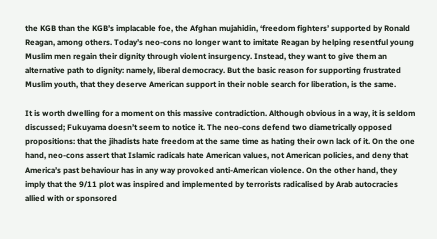the KGB than the KGB’s implacable foe, the Afghan mujahidin, ‘freedom fighters’ supported by Ronald Reagan, among others. Today’s neo-cons no longer want to imitate Reagan by helping resentful young Muslim men regain their dignity through violent insurgency. Instead, they want to give them an alternative path to dignity: namely, liberal democracy. But the basic reason for supporting frustrated Muslim youth, that they deserve American support in their noble search for liberation, is the same.

It is worth dwelling for a moment on this massive contradiction. Although obvious in a way, it is seldom discussed; Fukuyama doesn’t seem to notice it. The neo-cons defend two diametrically opposed propositions: that the jihadists hate freedom at the same time as hating their own lack of it. On the one hand, neo-cons assert that Islamic radicals hate American values, not American policies, and deny that America’s past behaviour has in any way provoked anti-American violence. On the other hand, they imply that the 9/11 plot was inspired and implemented by terrorists radicalised by Arab autocracies allied with or sponsored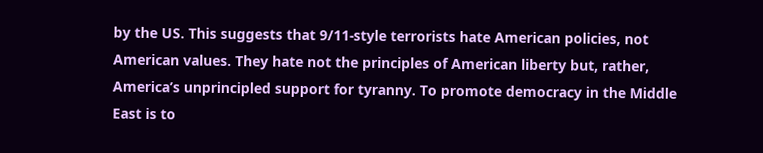by the US. This suggests that 9/11-style terrorists hate American policies, not American values. They hate not the principles of American liberty but, rather, America’s unprincipled support for tyranny. To promote democracy in the Middle East is to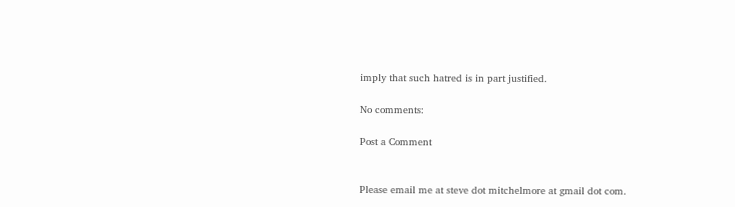imply that such hatred is in part justified.

No comments:

Post a Comment


Please email me at steve dot mitchelmore at gmail dot com.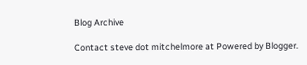Blog Archive

Contact steve dot mitchelmore at Powered by Blogger.